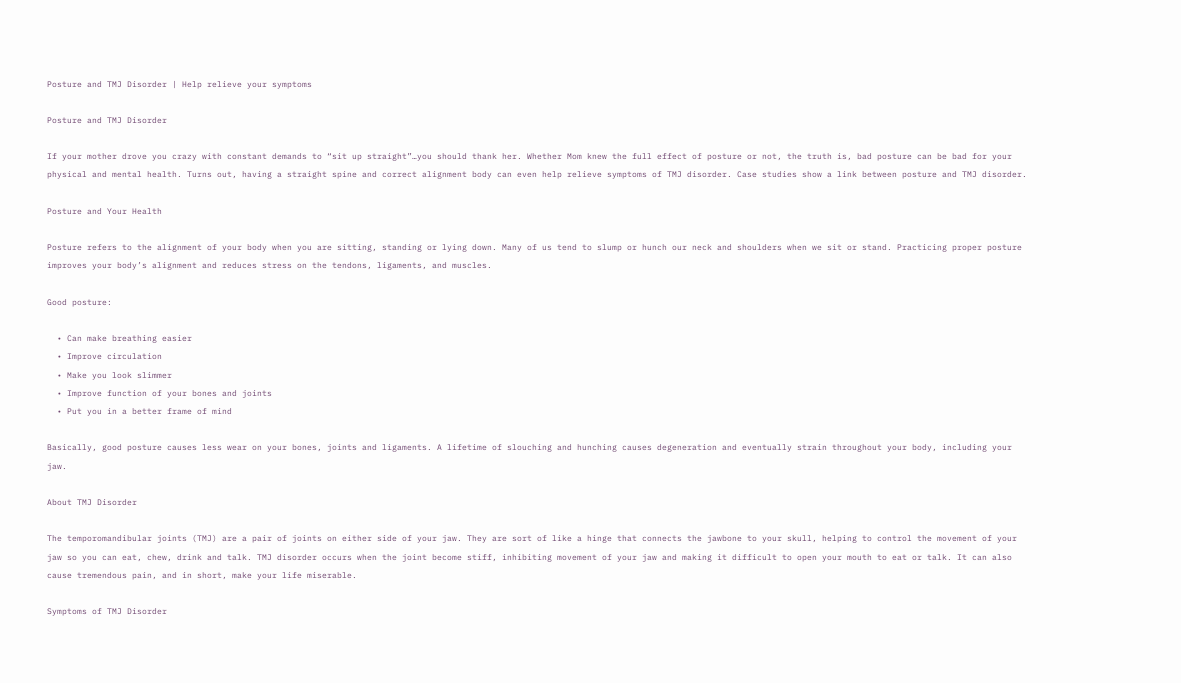Posture and TMJ Disorder | Help relieve your symptoms

Posture and TMJ Disorder

If your mother drove you crazy with constant demands to “sit up straight”…you should thank her. Whether Mom knew the full effect of posture or not, the truth is, bad posture can be bad for your physical and mental health. Turns out, having a straight spine and correct alignment body can even help relieve symptoms of TMJ disorder. Case studies show a link between posture and TMJ disorder.

Posture and Your Health

Posture refers to the alignment of your body when you are sitting, standing or lying down. Many of us tend to slump or hunch our neck and shoulders when we sit or stand. Practicing proper posture improves your body’s alignment and reduces stress on the tendons, ligaments, and muscles.

Good posture:

  • Can make breathing easier
  • Improve circulation
  • Make you look slimmer
  • Improve function of your bones and joints
  • Put you in a better frame of mind

Basically, good posture causes less wear on your bones, joints and ligaments. A lifetime of slouching and hunching causes degeneration and eventually strain throughout your body, including your jaw.

About TMJ Disorder

The temporomandibular joints (TMJ) are a pair of joints on either side of your jaw. They are sort of like a hinge that connects the jawbone to your skull, helping to control the movement of your jaw so you can eat, chew, drink and talk. TMJ disorder occurs when the joint become stiff, inhibiting movement of your jaw and making it difficult to open your mouth to eat or talk. It can also cause tremendous pain, and in short, make your life miserable.

Symptoms of TMJ Disorder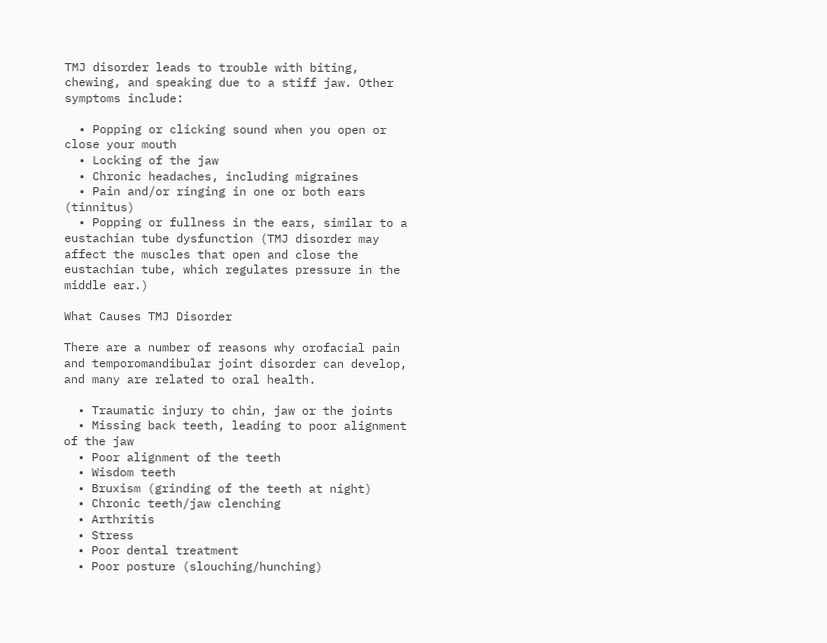TMJ disorder leads to trouble with biting, chewing, and speaking due to a stiff jaw. Other symptoms include:

  • Popping or clicking sound when you open or close your mouth
  • Locking of the jaw
  • Chronic headaches, including migraines
  • Pain and/or ringing in one or both ears (tinnitus)
  • Popping or fullness in the ears, similar to a eustachian tube dysfunction (TMJ disorder may affect the muscles that open and close the eustachian tube, which regulates pressure in the middle ear.)

What Causes TMJ Disorder

There are a number of reasons why orofacial pain and temporomandibular joint disorder can develop, and many are related to oral health.

  • Traumatic injury to chin, jaw or the joints
  • Missing back teeth, leading to poor alignment of the jaw
  • Poor alignment of the teeth
  • Wisdom teeth
  • Bruxism (grinding of the teeth at night)
  • Chronic teeth/jaw clenching
  • Arthritis
  • Stress
  • Poor dental treatment
  • Poor posture (slouching/hunching)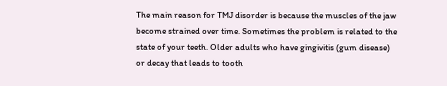The main reason for TMJ disorder is because the muscles of the jaw become strained over time. Sometimes the problem is related to the state of your teeth. Older adults who have gingivitis (gum disease) or decay that leads to tooth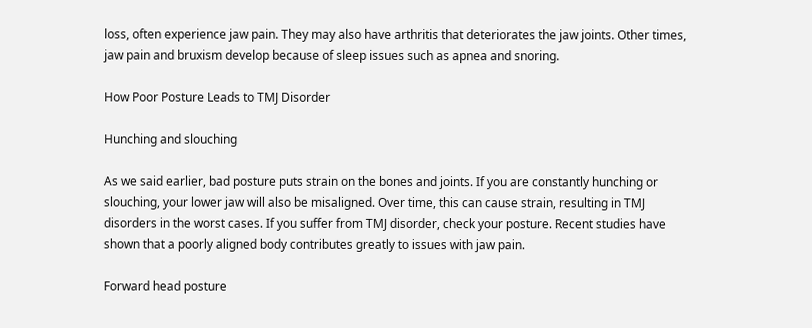loss, often experience jaw pain. They may also have arthritis that deteriorates the jaw joints. Other times, jaw pain and bruxism develop because of sleep issues such as apnea and snoring.

How Poor Posture Leads to TMJ Disorder

Hunching and slouching

As we said earlier, bad posture puts strain on the bones and joints. If you are constantly hunching or slouching, your lower jaw will also be misaligned. Over time, this can cause strain, resulting in TMJ disorders in the worst cases. If you suffer from TMJ disorder, check your posture. Recent studies have shown that a poorly aligned body contributes greatly to issues with jaw pain.

Forward head posture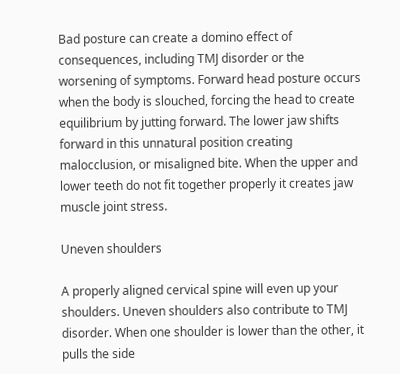Bad posture can create a domino effect of consequences, including TMJ disorder or the worsening of symptoms. Forward head posture occurs when the body is slouched, forcing the head to create equilibrium by jutting forward. The lower jaw shifts forward in this unnatural position creating malocclusion, or misaligned bite. When the upper and lower teeth do not fit together properly it creates jaw muscle joint stress.

Uneven shoulders

A properly aligned cervical spine will even up your shoulders. Uneven shoulders also contribute to TMJ disorder. When one shoulder is lower than the other, it pulls the side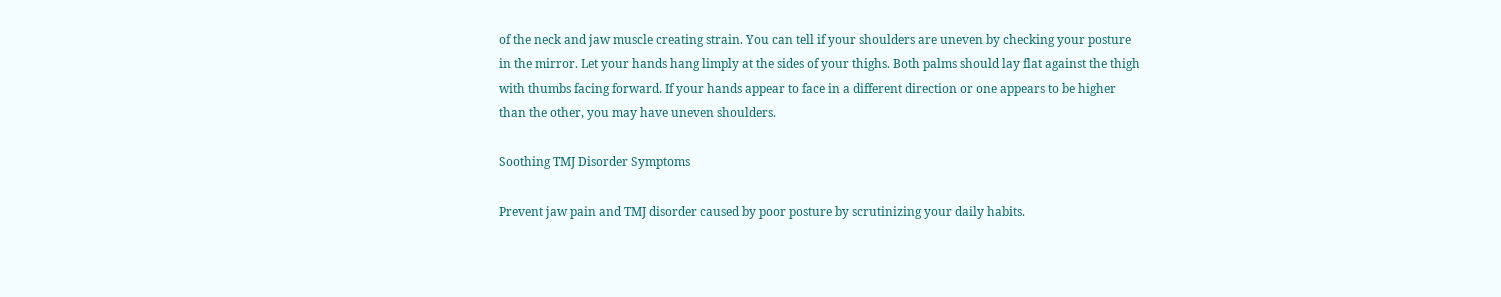of the neck and jaw muscle creating strain. You can tell if your shoulders are uneven by checking your posture in the mirror. Let your hands hang limply at the sides of your thighs. Both palms should lay flat against the thigh with thumbs facing forward. If your hands appear to face in a different direction or one appears to be higher than the other, you may have uneven shoulders.

Soothing TMJ Disorder Symptoms

Prevent jaw pain and TMJ disorder caused by poor posture by scrutinizing your daily habits.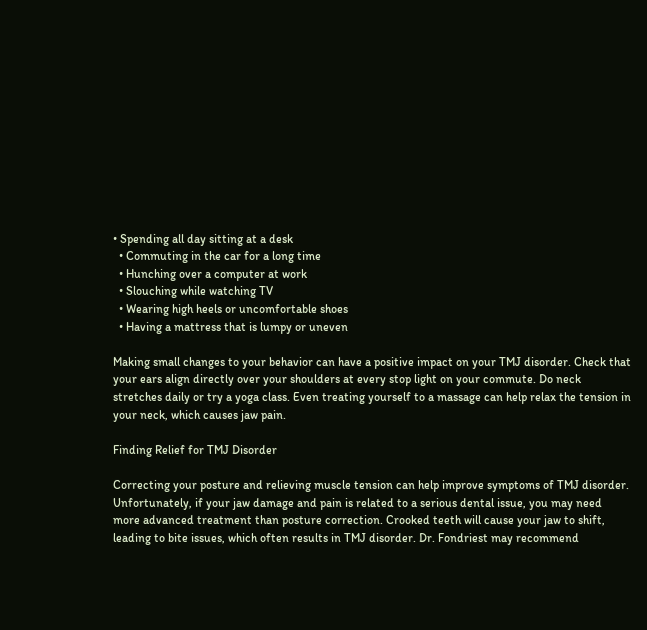• Spending all day sitting at a desk
  • Commuting in the car for a long time
  • Hunching over a computer at work
  • Slouching while watching TV
  • Wearing high heels or uncomfortable shoes
  • Having a mattress that is lumpy or uneven

Making small changes to your behavior can have a positive impact on your TMJ disorder. Check that your ears align directly over your shoulders at every stop light on your commute. Do neck stretches daily or try a yoga class. Even treating yourself to a massage can help relax the tension in your neck, which causes jaw pain.

Finding Relief for TMJ Disorder

Correcting your posture and relieving muscle tension can help improve symptoms of TMJ disorder. Unfortunately, if your jaw damage and pain is related to a serious dental issue, you may need more advanced treatment than posture correction. Crooked teeth will cause your jaw to shift, leading to bite issues, which often results in TMJ disorder. Dr. Fondriest may recommend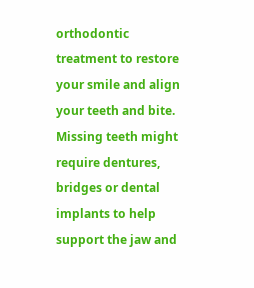orthodontic treatment to restore your smile and align your teeth and bite. Missing teeth might require dentures, bridges or dental implants to help support the jaw and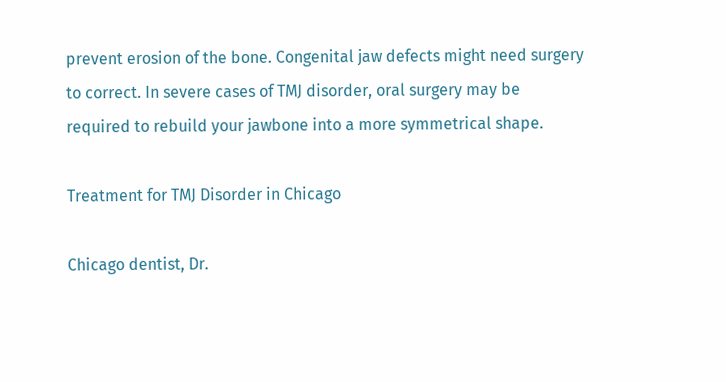prevent erosion of the bone. Congenital jaw defects might need surgery to correct. In severe cases of TMJ disorder, oral surgery may be required to rebuild your jawbone into a more symmetrical shape.

Treatment for TMJ Disorder in Chicago

Chicago dentist, Dr.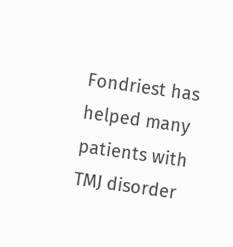Fondriest has helped many patients with TMJ disorder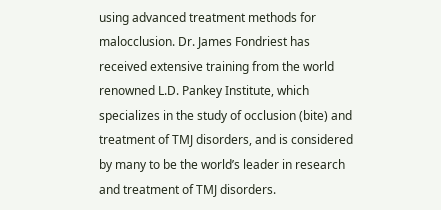using advanced treatment methods for malocclusion. Dr. James Fondriest has received extensive training from the world renowned L.D. Pankey Institute, which specializes in the study of occlusion (bite) and treatment of TMJ disorders, and is considered by many to be the world’s leader in research and treatment of TMJ disorders.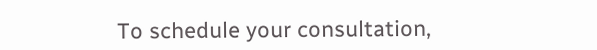To schedule your consultation,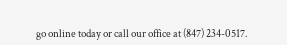go online today or call our office at (847) 234-0517.